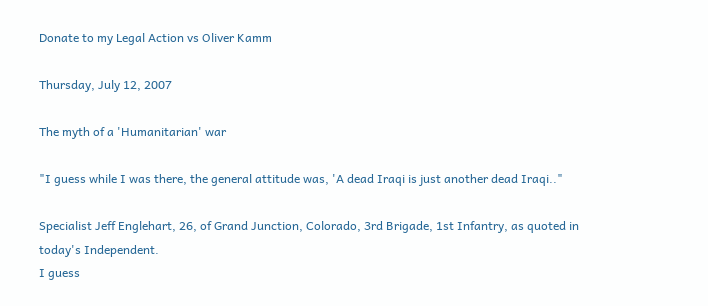Donate to my Legal Action vs Oliver Kamm

Thursday, July 12, 2007

The myth of a 'Humanitarian' war

"I guess while I was there, the general attitude was, 'A dead Iraqi is just another dead Iraqi.."

Specialist Jeff Englehart, 26, of Grand Junction, Colorado, 3rd Brigade, 1st Infantry, as quoted in today's Independent.
I guess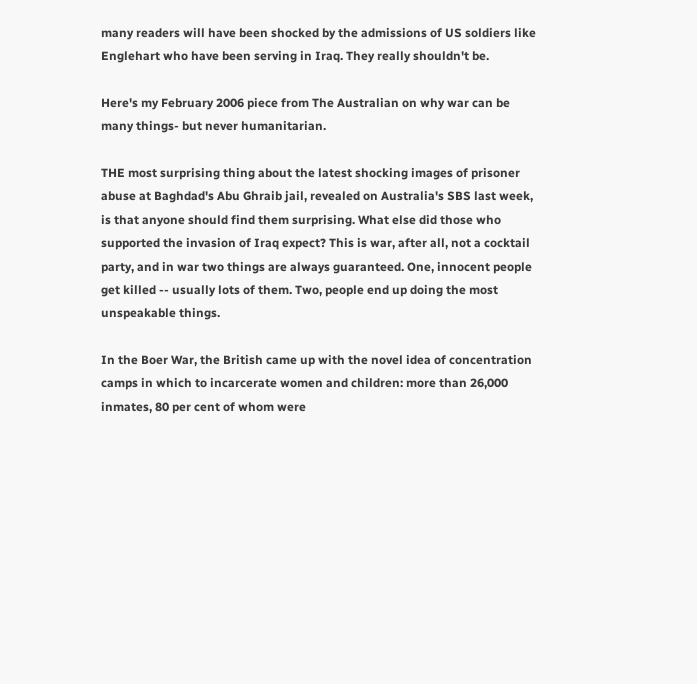many readers will have been shocked by the admissions of US soldiers like Englehart who have been serving in Iraq. They really shouldn't be.

Here's my February 2006 piece from The Australian on why war can be many things- but never humanitarian.

THE most surprising thing about the latest shocking images of prisoner abuse at Baghdad's Abu Ghraib jail, revealed on Australia's SBS last week, is that anyone should find them surprising. What else did those who supported the invasion of Iraq expect? This is war, after all, not a cocktail party, and in war two things are always guaranteed. One, innocent people get killed -- usually lots of them. Two, people end up doing the most unspeakable things.

In the Boer War, the British came up with the novel idea of concentration camps in which to incarcerate women and children: more than 26,000 inmates, 80 per cent of whom were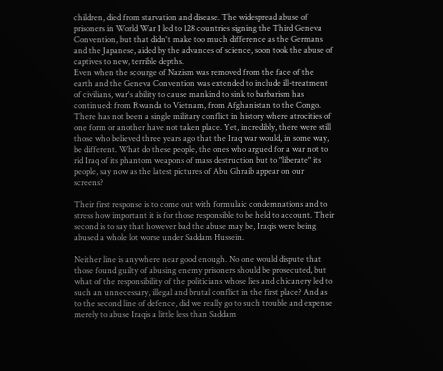children, died from starvation and disease. The widespread abuse of prisoners in World War I led to 128 countries signing the Third Geneva Convention, but that didn't make too much difference as the Germans and the Japanese, aided by the advances of science, soon took the abuse of captives to new, terrible depths.
Even when the scourge of Nazism was removed from the face of the earth and the Geneva Convention was extended to include ill-treatment of civilians, war's ability to cause mankind to sink to barbarism has continued: from Rwanda to Vietnam, from Afghanistan to the Congo.
There has not been a single military conflict in history where atrocities of one form or another have not taken place. Yet, incredibly, there were still those who believed three years ago that the Iraq war would, in some way, be different. What do these people, the ones who argued for a war not to rid Iraq of its phantom weapons of mass destruction but to "liberate" its people, say now as the latest pictures of Abu Ghraib appear on our screens?

Their first response is to come out with formulaic condemnations and to stress how important it is for those responsible to be held to account. Their second is to say that however bad the abuse may be, Iraqis were being abused a whole lot worse under Saddam Hussein.

Neither line is anywhere near good enough. No one would dispute that those found guilty of abusing enemy prisoners should be prosecuted, but what of the responsibility of the politicians whose lies and chicanery led to such an unnecessary, illegal and brutal conflict in the first place? And as to the second line of defence, did we really go to such trouble and expense merely to abuse Iraqis a little less than Saddam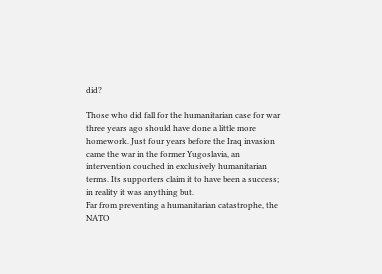did?

Those who did fall for the humanitarian case for war three years ago should have done a little more homework. Just four years before the Iraq invasion came the war in the former Yugoslavia, an intervention couched in exclusively humanitarian terms. Its supporters claim it to have been a success; in reality it was anything but.
Far from preventing a humanitarian catastrophe, the NATO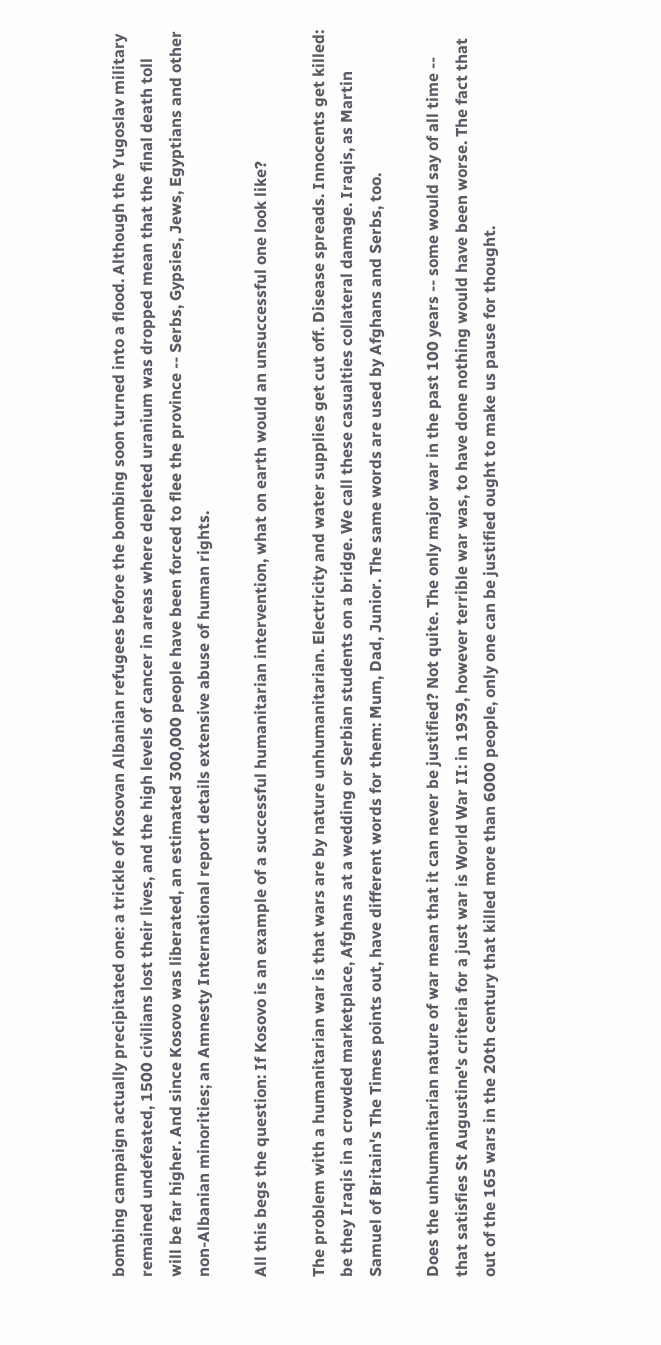bombing campaign actually precipitated one: a trickle of Kosovan Albanian refugees before the bombing soon turned into a flood. Although the Yugoslav military remained undefeated, 1500 civilians lost their lives, and the high levels of cancer in areas where depleted uranium was dropped mean that the final death toll will be far higher. And since Kosovo was liberated, an estimated 300,000 people have been forced to flee the province -- Serbs, Gypsies, Jews, Egyptians and other non-Albanian minorities; an Amnesty International report details extensive abuse of human rights.

All this begs the question: If Kosovo is an example of a successful humanitarian intervention, what on earth would an unsuccessful one look like?

The problem with a humanitarian war is that wars are by nature unhumanitarian. Electricity and water supplies get cut off. Disease spreads. Innocents get killed: be they Iraqis in a crowded marketplace, Afghans at a wedding or Serbian students on a bridge. We call these casualties collateral damage. Iraqis, as Martin Samuel of Britain's The Times points out, have different words for them: Mum, Dad, Junior. The same words are used by Afghans and Serbs, too.

Does the unhumanitarian nature of war mean that it can never be justified? Not quite. The only major war in the past 100 years -- some would say of all time -- that satisfies St Augustine's criteria for a just war is World War II: in 1939, however terrible war was, to have done nothing would have been worse. The fact that out of the 165 wars in the 20th century that killed more than 6000 people, only one can be justified ought to make us pause for thought.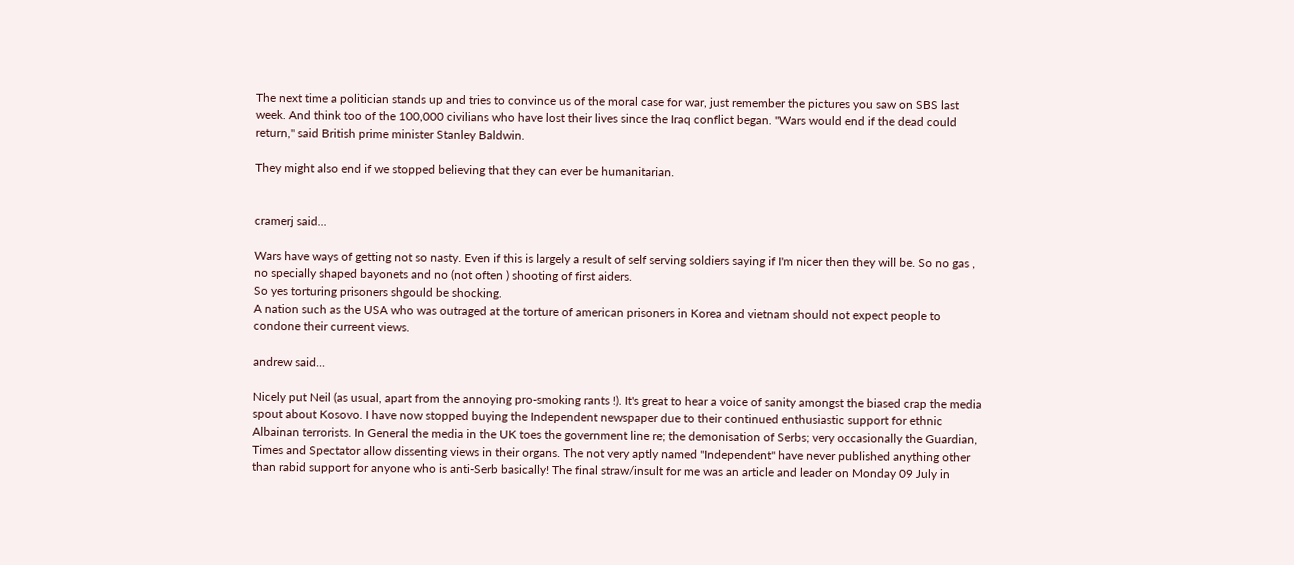The next time a politician stands up and tries to convince us of the moral case for war, just remember the pictures you saw on SBS last week. And think too of the 100,000 civilians who have lost their lives since the Iraq conflict began. "Wars would end if the dead could return," said British prime minister Stanley Baldwin.

They might also end if we stopped believing that they can ever be humanitarian.


cramerj said...

Wars have ways of getting not so nasty. Even if this is largely a result of self serving soldiers saying if I'm nicer then they will be. So no gas , no specially shaped bayonets and no (not often ) shooting of first aiders.
So yes torturing prisoners shgould be shocking.
A nation such as the USA who was outraged at the torture of american prisoners in Korea and vietnam should not expect people to condone their curreent views.

andrew said...

Nicely put Neil (as usual, apart from the annoying pro-smoking rants !). It's great to hear a voice of sanity amongst the biased crap the media spout about Kosovo. I have now stopped buying the Independent newspaper due to their continued enthusiastic support for ethnic Albainan terrorists. In General the media in the UK toes the government line re; the demonisation of Serbs; very occasionally the Guardian, Times and Spectator allow dissenting views in their organs. The not very aptly named "Independent" have never published anything other than rabid support for anyone who is anti-Serb basically! The final straw/insult for me was an article and leader on Monday 09 July in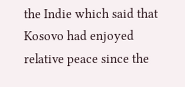the Indie which said that Kosovo had enjoyed relative peace since the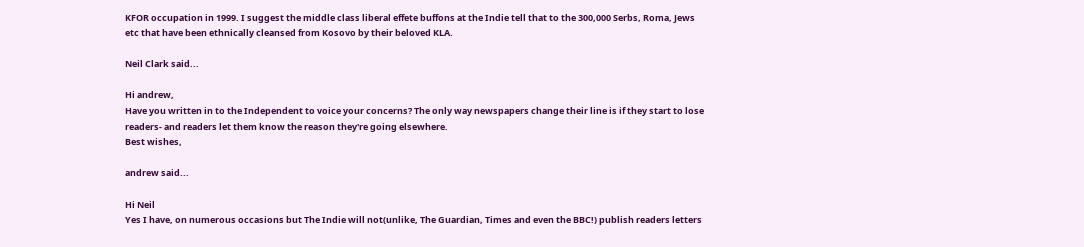KFOR occupation in 1999. I suggest the middle class liberal effete buffons at the Indie tell that to the 300,000 Serbs, Roma, Jews etc that have been ethnically cleansed from Kosovo by their beloved KLA.

Neil Clark said...

Hi andrew,
Have you written in to the Independent to voice your concerns? The only way newspapers change their line is if they start to lose readers- and readers let them know the reason they're going elsewhere.
Best wishes,

andrew said...

Hi Neil
Yes I have, on numerous occasions but The Indie will not(unlike, The Guardian, Times and even the BBC!) publish readers letters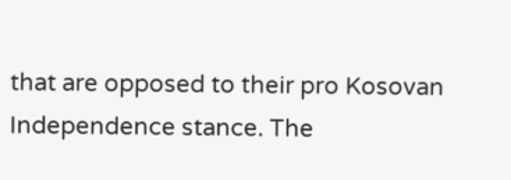that are opposed to their pro Kosovan Independence stance. The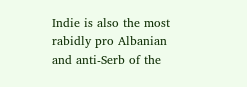Indie is also the most rabidly pro Albanian and anti-Serb of the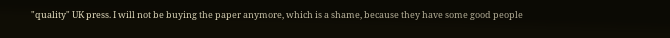"quality" UK press. I will not be buying the paper anymore, which is a shame, because they have some good people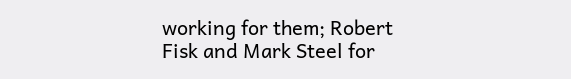working for them; Robert Fisk and Mark Steel for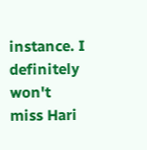instance. I definitely won't miss Hari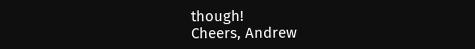though!
Cheers, Andrew